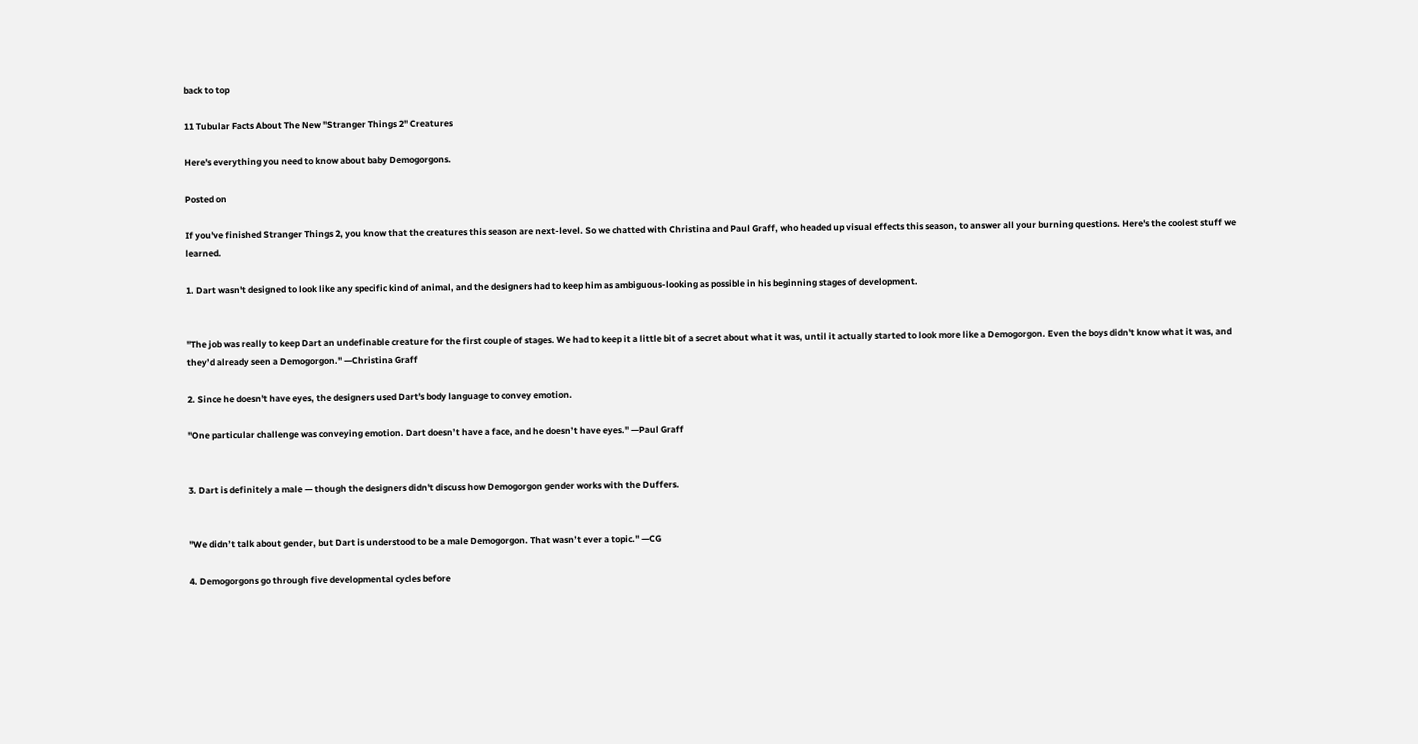back to top

11 Tubular Facts About The New "Stranger Things 2" Creatures

Here's everything you need to know about baby Demogorgons.

Posted on

If you've finished Stranger Things 2, you know that the creatures this season are next-level. So we chatted with Christina and Paul Graff, who headed up visual effects this season, to answer all your burning questions. Here's the coolest stuff we learned.

1. Dart wasn't designed to look like any specific kind of animal, and the designers had to keep him as ambiguous-looking as possible in his beginning stages of development.


"The job was really to keep Dart an undefinable creature for the first couple of stages. We had to keep it a little bit of a secret about what it was, until it actually started to look more like a Demogorgon. Even the boys didn't know what it was, and they’d already seen a Demogorgon." —Christina Graff

2. Since he doesn't have eyes, the designers used Dart's body language to convey emotion.

"One particular challenge was conveying emotion. Dart doesn’t have a face, and he doesn’t have eyes." —Paul Graff


3. Dart is definitely a male — though the designers didn't discuss how Demogorgon gender works with the Duffers.


"We didn’t talk about gender, but Dart is understood to be a male Demogorgon. That wasn’t ever a topic." —CG

4. Demogorgons go through five developmental cycles before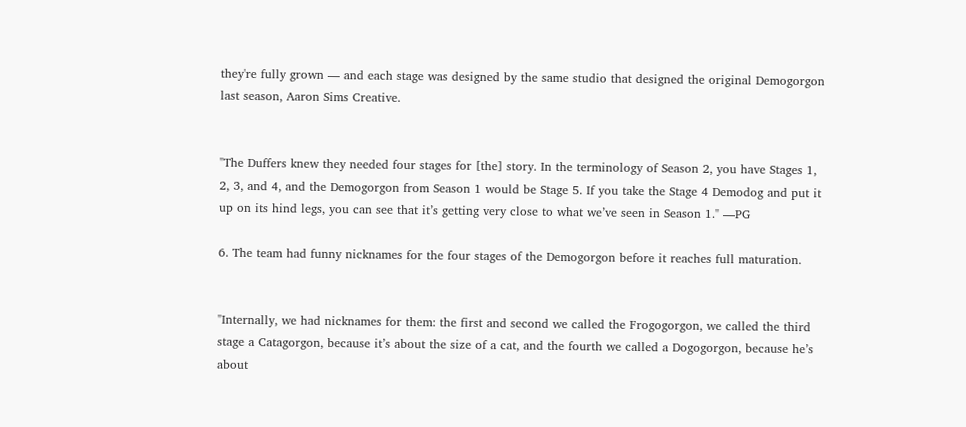they're fully grown — and each stage was designed by the same studio that designed the original Demogorgon last season, Aaron Sims Creative.


"The Duffers knew they needed four stages for [the] story. In the terminology of Season 2, you have Stages 1, 2, 3, and 4, and the Demogorgon from Season 1 would be Stage 5. If you take the Stage 4 Demodog and put it up on its hind legs, you can see that it’s getting very close to what we’ve seen in Season 1." —PG

6. The team had funny nicknames for the four stages of the Demogorgon before it reaches full maturation.


"Internally, we had nicknames for them: the first and second we called the Frogogorgon, we called the third stage a Catagorgon, because it’s about the size of a cat, and the fourth we called a Dogogorgon, because he’s about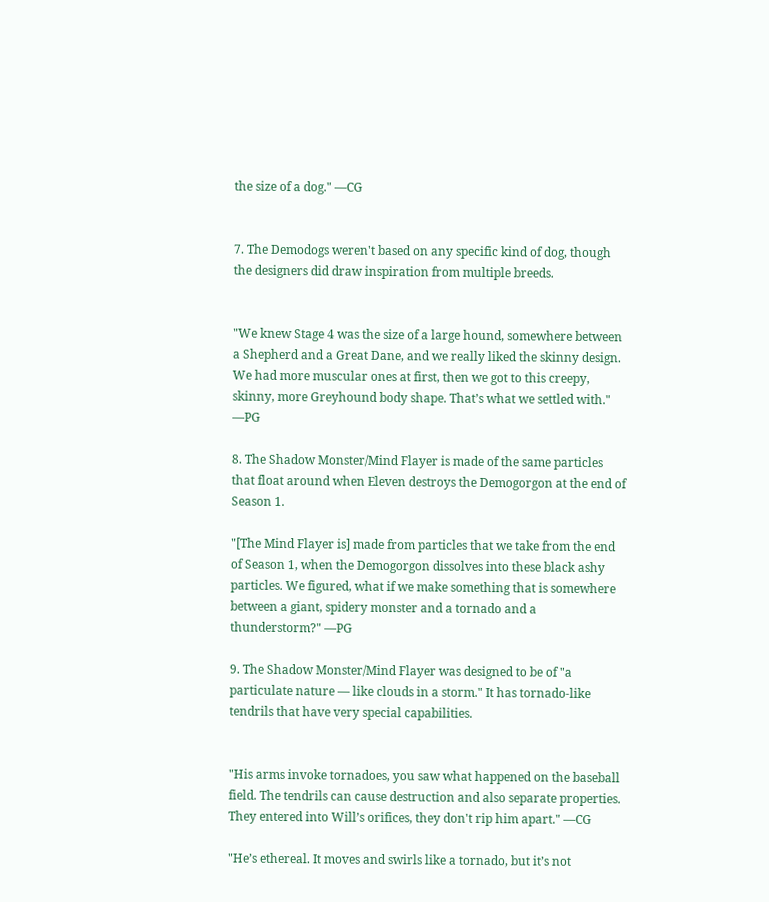the size of a dog." —CG


7. The Demodogs weren't based on any specific kind of dog, though the designers did draw inspiration from multiple breeds.


"We knew Stage 4 was the size of a large hound, somewhere between a Shepherd and a Great Dane, and we really liked the skinny design. We had more muscular ones at first, then we got to this creepy, skinny, more Greyhound body shape. That’s what we settled with." —PG

8. The Shadow Monster/Mind Flayer is made of the same particles that float around when Eleven destroys the Demogorgon at the end of Season 1.

"[The Mind Flayer is] made from particles that we take from the end of Season 1, when the Demogorgon dissolves into these black ashy particles. We figured, what if we make something that is somewhere between a giant, spidery monster and a tornado and a thunderstorm?" —PG

9. The Shadow Monster/Mind Flayer was designed to be of "a particulate nature — like clouds in a storm." It has tornado-like tendrils that have very special capabilities.


"His arms invoke tornadoes, you saw what happened on the baseball field. The tendrils can cause destruction and also separate properties. They entered into Will’s orifices, they don't rip him apart." —CG

"He’s ethereal. It moves and swirls like a tornado, but it’s not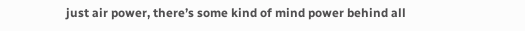just air power, there’s some kind of mind power behind all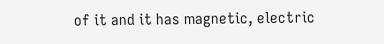of it and it has magnetic, electric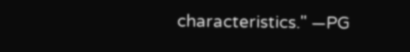characteristics." —PG